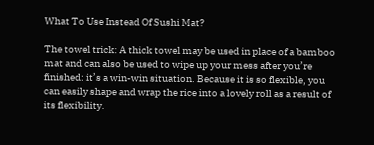What To Use Instead Of Sushi Mat?

The towel trick: A thick towel may be used in place of a bamboo mat and can also be used to wipe up your mess after you’re finished: it’s a win-win situation. Because it is so flexible, you can easily shape and wrap the rice into a lovely roll as a result of its flexibility.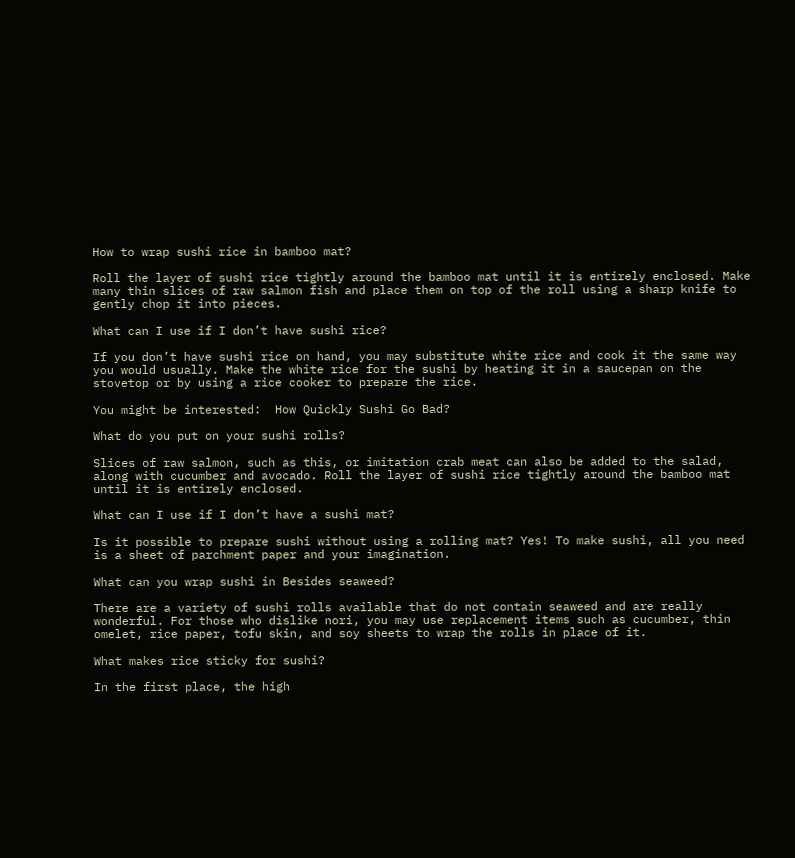How to wrap sushi rice in bamboo mat?

Roll the layer of sushi rice tightly around the bamboo mat until it is entirely enclosed. Make many thin slices of raw salmon fish and place them on top of the roll using a sharp knife to gently chop it into pieces.

What can I use if I don’t have sushi rice?

If you don’t have sushi rice on hand, you may substitute white rice and cook it the same way you would usually. Make the white rice for the sushi by heating it in a saucepan on the stovetop or by using a rice cooker to prepare the rice.

You might be interested:  How Quickly Sushi Go Bad?

What do you put on your sushi rolls?

Slices of raw salmon, such as this, or imitation crab meat can also be added to the salad, along with cucumber and avocado. Roll the layer of sushi rice tightly around the bamboo mat until it is entirely enclosed.

What can I use if I don’t have a sushi mat?

Is it possible to prepare sushi without using a rolling mat? Yes! To make sushi, all you need is a sheet of parchment paper and your imagination.

What can you wrap sushi in Besides seaweed?

There are a variety of sushi rolls available that do not contain seaweed and are really wonderful. For those who dislike nori, you may use replacement items such as cucumber, thin omelet, rice paper, tofu skin, and soy sheets to wrap the rolls in place of it.

What makes rice sticky for sushi?

In the first place, the high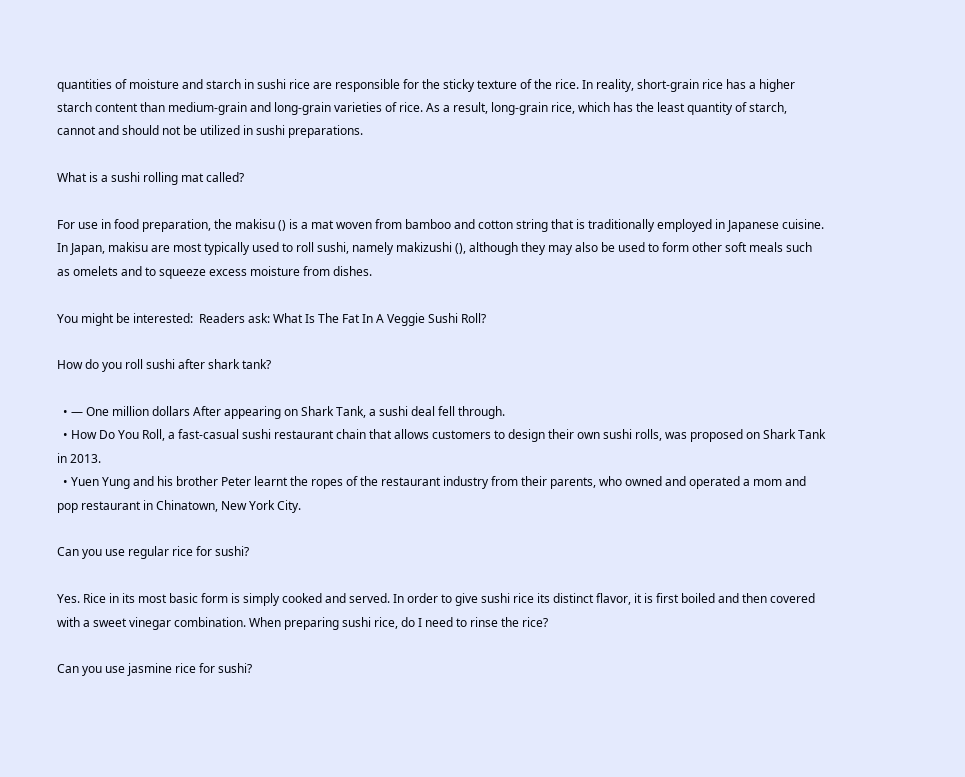quantities of moisture and starch in sushi rice are responsible for the sticky texture of the rice. In reality, short-grain rice has a higher starch content than medium-grain and long-grain varieties of rice. As a result, long-grain rice, which has the least quantity of starch, cannot and should not be utilized in sushi preparations.

What is a sushi rolling mat called?

For use in food preparation, the makisu () is a mat woven from bamboo and cotton string that is traditionally employed in Japanese cuisine. In Japan, makisu are most typically used to roll sushi, namely makizushi (), although they may also be used to form other soft meals such as omelets and to squeeze excess moisture from dishes.

You might be interested:  Readers ask: What Is The Fat In A Veggie Sushi Roll?

How do you roll sushi after shark tank?

  • — One million dollars After appearing on Shark Tank, a sushi deal fell through.
  • How Do You Roll, a fast-casual sushi restaurant chain that allows customers to design their own sushi rolls, was proposed on Shark Tank in 2013.
  • Yuen Yung and his brother Peter learnt the ropes of the restaurant industry from their parents, who owned and operated a mom and pop restaurant in Chinatown, New York City.

Can you use regular rice for sushi?

Yes. Rice in its most basic form is simply cooked and served. In order to give sushi rice its distinct flavor, it is first boiled and then covered with a sweet vinegar combination. When preparing sushi rice, do I need to rinse the rice?

Can you use jasmine rice for sushi?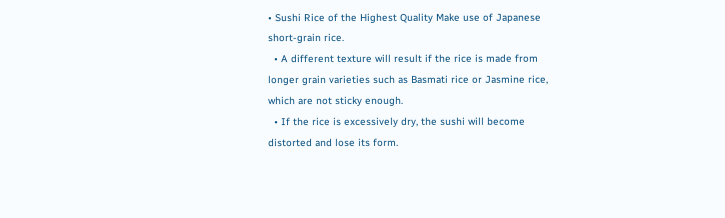• Sushi Rice of the Highest Quality Make use of Japanese short-grain rice.
  • A different texture will result if the rice is made from longer grain varieties such as Basmati rice or Jasmine rice, which are not sticky enough.
  • If the rice is excessively dry, the sushi will become distorted and lose its form.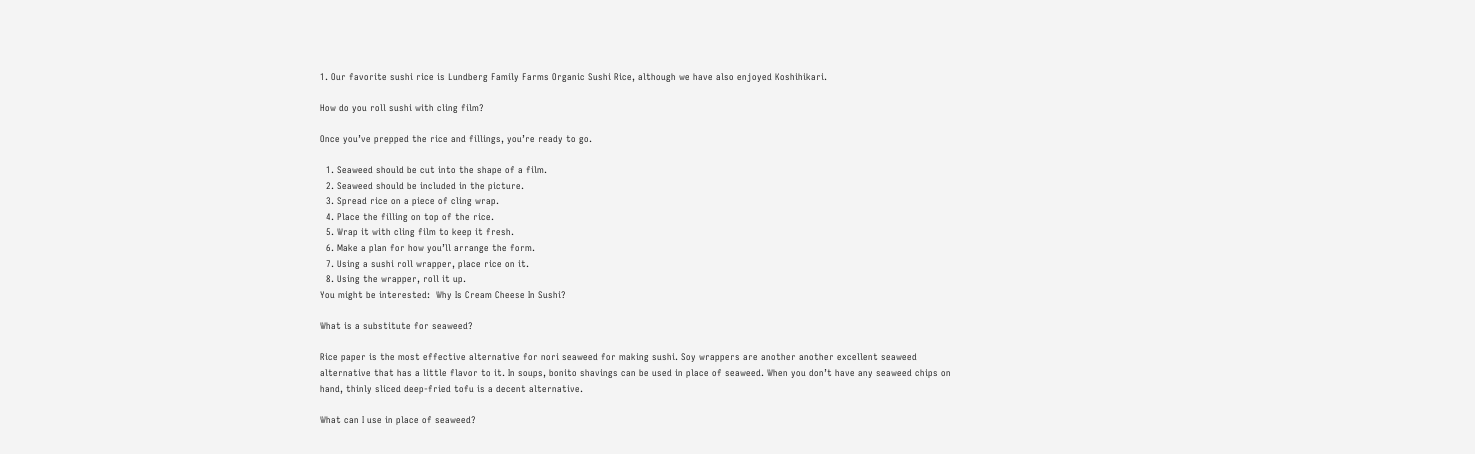1. Our favorite sushi rice is Lundberg Family Farms Organic Sushi Rice, although we have also enjoyed Koshihikari.

How do you roll sushi with cling film?

Once you’ve prepped the rice and fillings, you’re ready to go.

  1. Seaweed should be cut into the shape of a film.
  2. Seaweed should be included in the picture.
  3. Spread rice on a piece of cling wrap.
  4. Place the filling on top of the rice.
  5. Wrap it with cling film to keep it fresh.
  6. Make a plan for how you’ll arrange the form.
  7. Using a sushi roll wrapper, place rice on it.
  8. Using the wrapper, roll it up.
You might be interested:  Why Is Cream Cheese In Sushi?

What is a substitute for seaweed?

Rice paper is the most effective alternative for nori seaweed for making sushi. Soy wrappers are another another excellent seaweed alternative that has a little flavor to it. In soups, bonito shavings can be used in place of seaweed. When you don’t have any seaweed chips on hand, thinly sliced deep-fried tofu is a decent alternative.

What can I use in place of seaweed?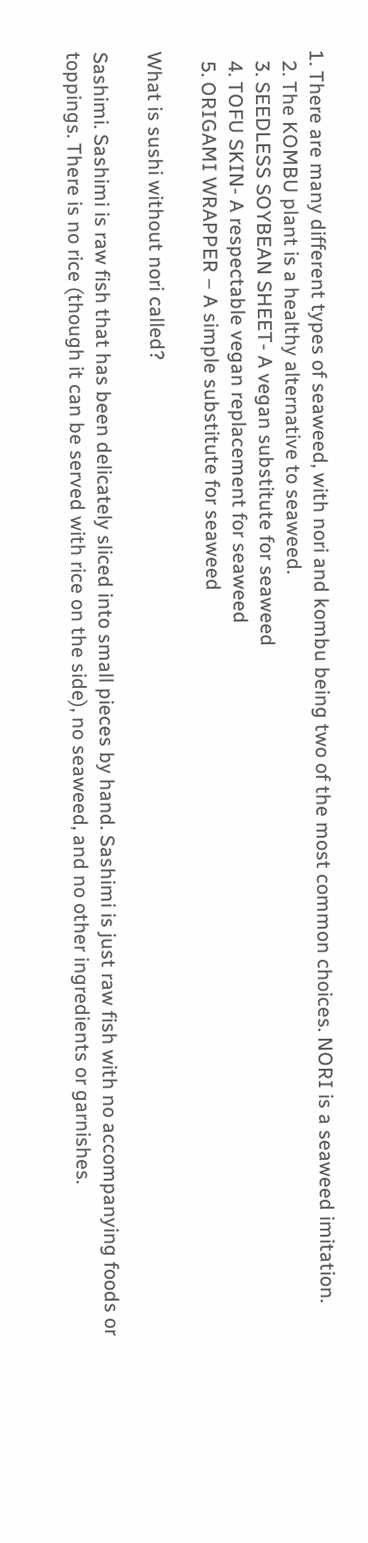1. There are many different types of seaweed, with nori and kombu being two of the most common choices. NORI is a seaweed imitation.
  2. The KOMBU plant is a healthy alternative to seaweed.
  3. SEEDLESS SOYBEAN SHEET- A vegan substitute for seaweed
  4. TOFU SKIN- A respectable vegan replacement for seaweed
  5. ORIGAMI WRAPPER – A simple substitute for seaweed

What is sushi without nori called?

Sashimi. Sashimi is raw fish that has been delicately sliced into small pieces by hand. Sashimi is just raw fish with no accompanying foods or toppings. There is no rice (though it can be served with rice on the side), no seaweed, and no other ingredients or garnishes.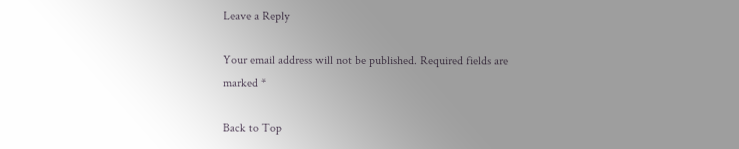Leave a Reply

Your email address will not be published. Required fields are marked *

Back to Top